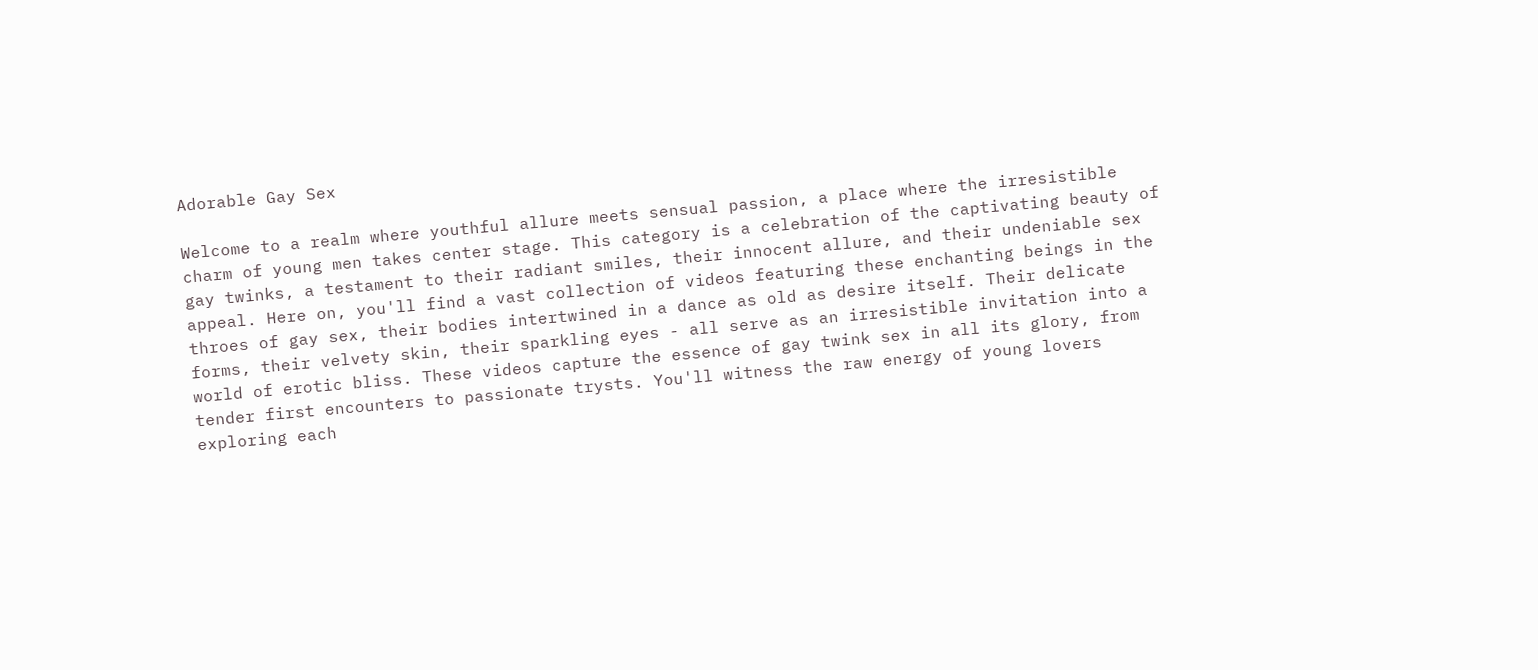Adorable Gay Sex

Welcome to a realm where youthful allure meets sensual passion, a place where the irresistible charm of young men takes center stage. This category is a celebration of the captivating beauty of gay twinks, a testament to their radiant smiles, their innocent allure, and their undeniable sex appeal. Here on, you'll find a vast collection of videos featuring these enchanting beings in the throes of gay sex, their bodies intertwined in a dance as old as desire itself. Their delicate forms, their velvety skin, their sparkling eyes - all serve as an irresistible invitation into a world of erotic bliss. These videos capture the essence of gay twink sex in all its glory, from tender first encounters to passionate trysts. You'll witness the raw energy of young lovers exploring each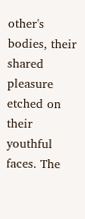other's bodies, their shared pleasure etched on their youthful faces. The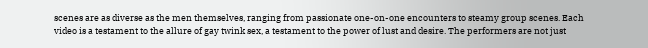scenes are as diverse as the men themselves, ranging from passionate one-on-one encounters to steamy group scenes. Each video is a testament to the allure of gay twink sex, a testament to the power of lust and desire. The performers are not just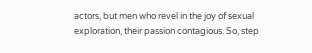actors, but men who revel in the joy of sexual exploration, their passion contagious. So, step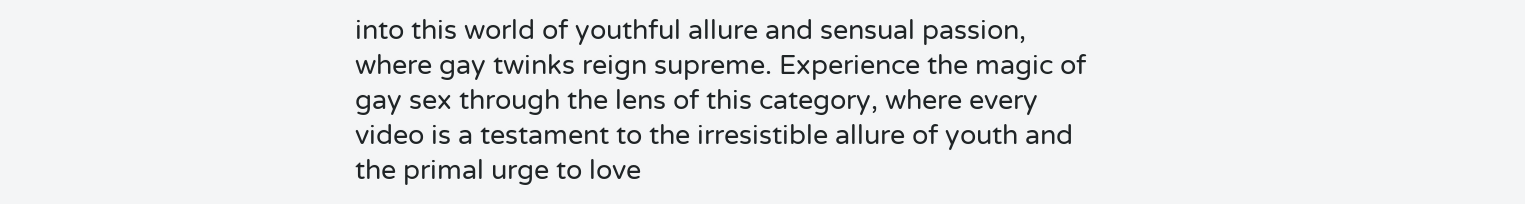into this world of youthful allure and sensual passion, where gay twinks reign supreme. Experience the magic of gay sex through the lens of this category, where every video is a testament to the irresistible allure of youth and the primal urge to love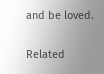and be loved.

Related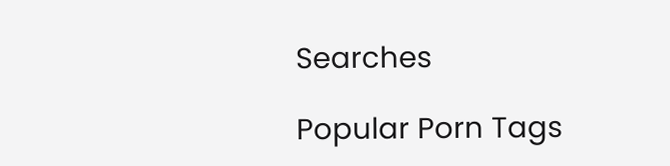Searches

Popular Porn Tags